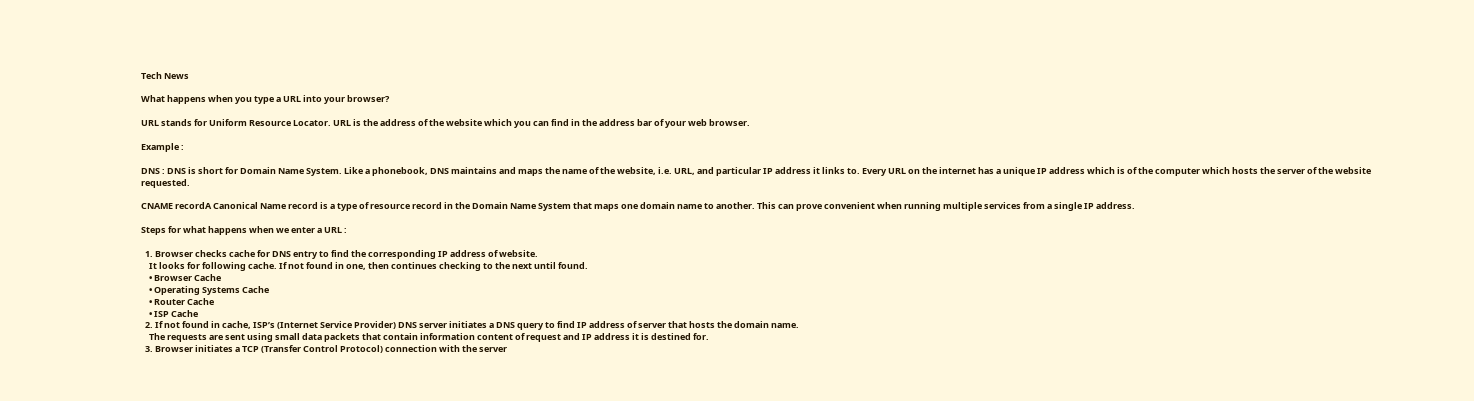Tech News

What happens when you type a URL into your browser?

URL stands for Uniform Resource Locator. URL is the address of the website which you can find in the address bar of your web browser.

Example :

DNS : DNS is short for Domain Name System. Like a phonebook, DNS maintains and maps the name of the website, i.e. URL, and particular IP address it links to. Every URL on the internet has a unique IP address which is of the computer which hosts the server of the website requested.

CNAME recordA Canonical Name record is a type of resource record in the Domain Name System that maps one domain name to another. This can prove convenient when running multiple services from a single IP address.

Steps for what happens when we enter a URL :

  1. Browser checks cache for DNS entry to find the corresponding IP address of website.
    It looks for following cache. If not found in one, then continues checking to the next until found.
    • Browser Cache
    • Operating Systems Cache
    • Router Cache
    • ISP Cache
  2. If not found in cache, ISP’s (Internet Service Provider) DNS server initiates a DNS query to find IP address of server that hosts the domain name.
    The requests are sent using small data packets that contain information content of request and IP address it is destined for.
  3. Browser initiates a TCP (Transfer Control Protocol) connection with the server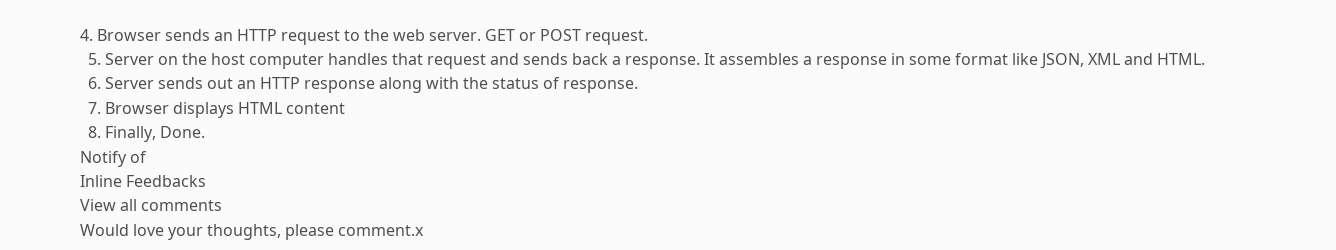4. Browser sends an HTTP request to the web server. GET or POST request.
  5. Server on the host computer handles that request and sends back a response. It assembles a response in some format like JSON, XML and HTML.
  6. Server sends out an HTTP response along with the status of response.
  7. Browser displays HTML content
  8. Finally, Done.
Notify of
Inline Feedbacks
View all comments
Would love your thoughts, please comment.x